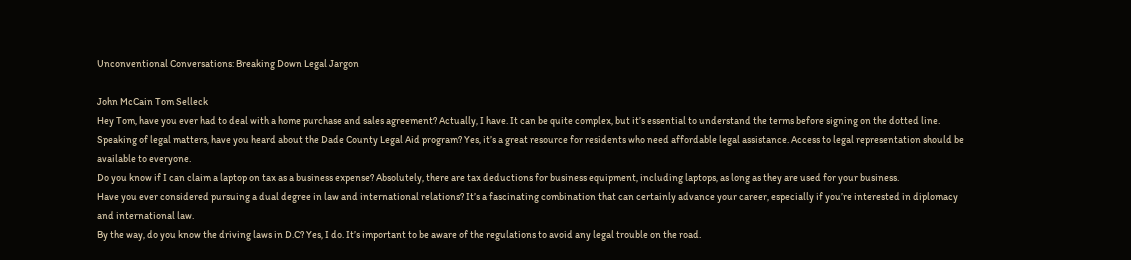Unconventional Conversations: Breaking Down Legal Jargon

John McCain Tom Selleck
Hey Tom, have you ever had to deal with a home purchase and sales agreement? Actually, I have. It can be quite complex, but it’s essential to understand the terms before signing on the dotted line.
Speaking of legal matters, have you heard about the Dade County Legal Aid program? Yes, it’s a great resource for residents who need affordable legal assistance. Access to legal representation should be available to everyone.
Do you know if I can claim a laptop on tax as a business expense? Absolutely, there are tax deductions for business equipment, including laptops, as long as they are used for your business.
Have you ever considered pursuing a dual degree in law and international relations? It’s a fascinating combination that can certainly advance your career, especially if you’re interested in diplomacy and international law.
By the way, do you know the driving laws in D.C? Yes, I do. It’s important to be aware of the regulations to avoid any legal trouble on the road.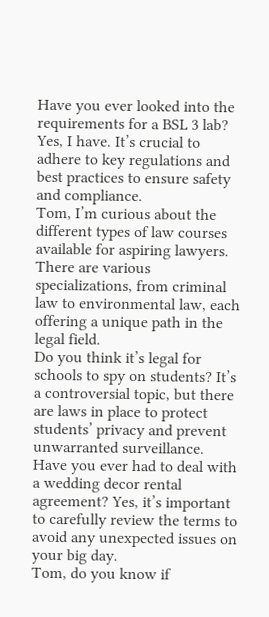Have you ever looked into the requirements for a BSL 3 lab? Yes, I have. It’s crucial to adhere to key regulations and best practices to ensure safety and compliance.
Tom, I’m curious about the different types of law courses available for aspiring lawyers. There are various specializations, from criminal law to environmental law, each offering a unique path in the legal field.
Do you think it’s legal for schools to spy on students? It’s a controversial topic, but there are laws in place to protect students’ privacy and prevent unwarranted surveillance.
Have you ever had to deal with a wedding decor rental agreement? Yes, it’s important to carefully review the terms to avoid any unexpected issues on your big day.
Tom, do you know if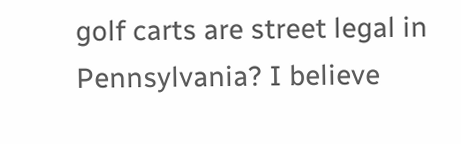golf carts are street legal in Pennsylvania? I believe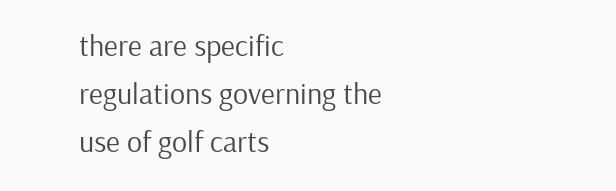there are specific regulations governing the use of golf carts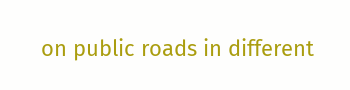on public roads in different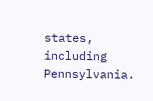states, including Pennsylvania.